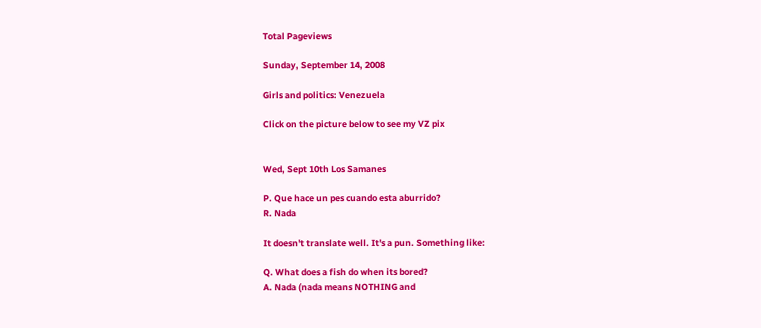Total Pageviews

Sunday, September 14, 2008

Girls and politics: Venezuela

Click on the picture below to see my VZ pix


Wed, Sept 10th Los Samanes

P. Que hace un pes cuando esta aburrido?
R. Nada

It doesn't translate well. It's a pun. Something like:

Q. What does a fish do when its bored?
A. Nada (nada means NOTHING and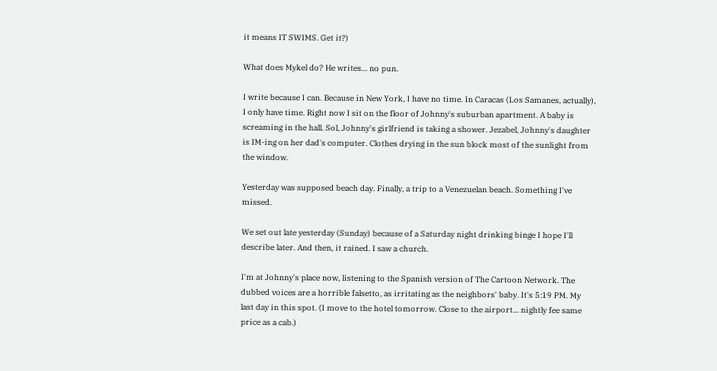it means IT SWIMS. Get it?)

What does Mykel do? He writes... no pun.

I write because I can. Because in New York, I have no time. In Caracas (Los Samanes, actually), I only have time. Right now I sit on the floor of Johnny's suburban apartment. A baby is screaming in the hall. Sol, Johnny's girlfriend is taking a shower. Jezabel, Johnny's daughter is IM-ing on her dad's computer. Clothes drying in the sun block most of the sunlight from the window.

Yesterday was supposed beach day. Finally, a trip to a Venezuelan beach. Something I've missed.

We set out late yesterday (Sunday) because of a Saturday night drinking binge I hope I'll describe later. And then, it rained. I saw a church.

I'm at Johnny's place now, listening to the Spanish version of The Cartoon Network. The dubbed voices are a horrible falsetto, as irritating as the neighbors' baby. It's 5:19 PM. My last day in this spot. (I move to the hotel tomorrow. Close to the airport... nightly fee same price as a cab.)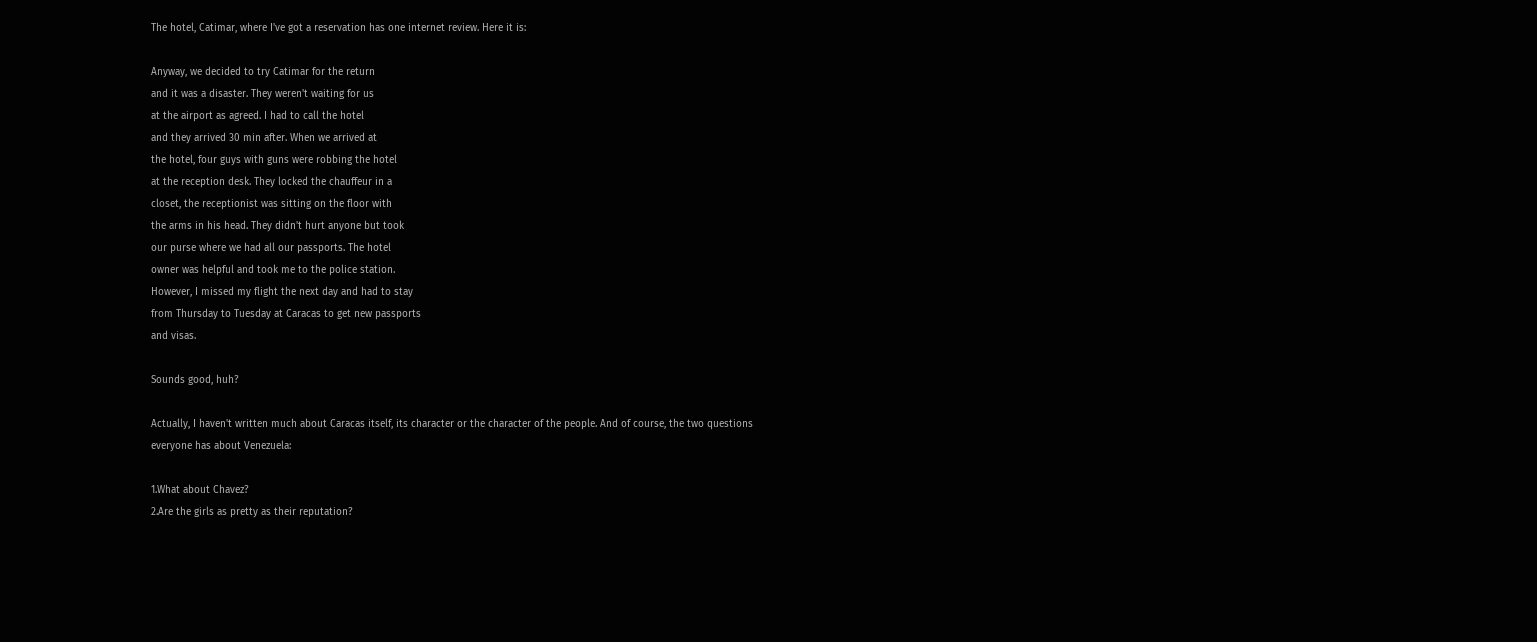The hotel, Catimar, where I've got a reservation has one internet review. Here it is:

Anyway, we decided to try Catimar for the return
and it was a disaster. They weren't waiting for us
at the airport as agreed. I had to call the hotel
and they arrived 30 min after. When we arrived at
the hotel, four guys with guns were robbing the hotel
at the reception desk. They locked the chauffeur in a
closet, the receptionist was sitting on the floor with
the arms in his head. They didn't hurt anyone but took
our purse where we had all our passports. The hotel
owner was helpful and took me to the police station.
However, I missed my flight the next day and had to stay
from Thursday to Tuesday at Caracas to get new passports
and visas.

Sounds good, huh?

Actually, I haven't written much about Caracas itself, its character or the character of the people. And of course, the two questions everyone has about Venezuela:

1.What about Chavez?
2.Are the girls as pretty as their reputation?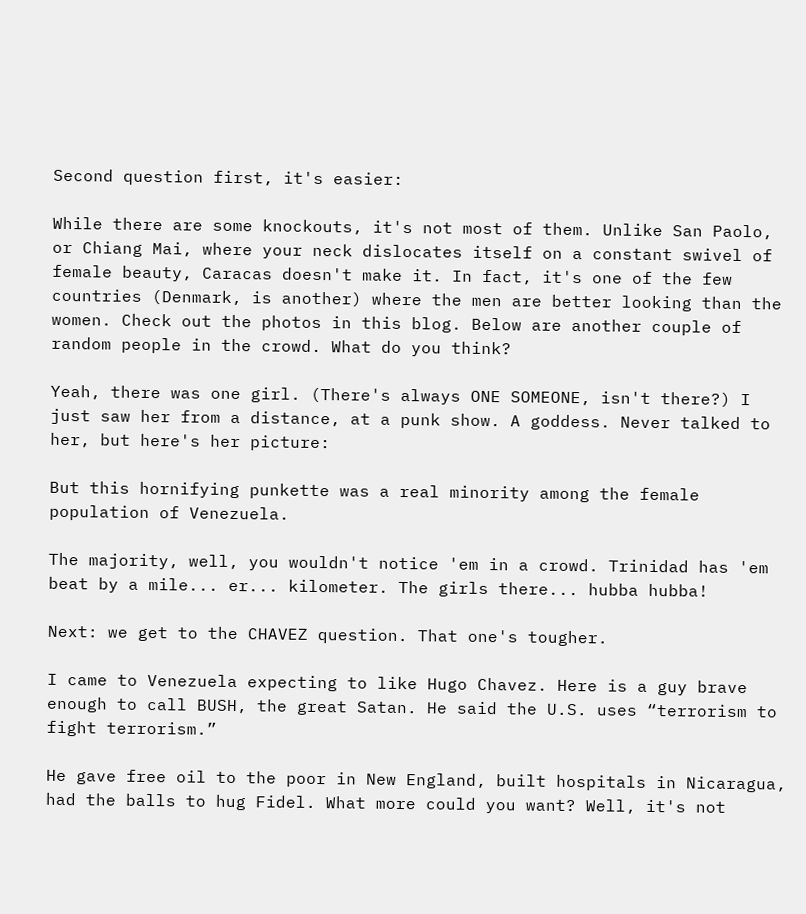Second question first, it's easier:

While there are some knockouts, it's not most of them. Unlike San Paolo, or Chiang Mai, where your neck dislocates itself on a constant swivel of female beauty, Caracas doesn't make it. In fact, it's one of the few countries (Denmark, is another) where the men are better looking than the women. Check out the photos in this blog. Below are another couple of random people in the crowd. What do you think?

Yeah, there was one girl. (There's always ONE SOMEONE, isn't there?) I just saw her from a distance, at a punk show. A goddess. Never talked to her, but here's her picture:

But this hornifying punkette was a real minority among the female population of Venezuela.

The majority, well, you wouldn't notice 'em in a crowd. Trinidad has 'em beat by a mile... er... kilometer. The girls there... hubba hubba!

Next: we get to the CHAVEZ question. That one's tougher.

I came to Venezuela expecting to like Hugo Chavez. Here is a guy brave enough to call BUSH, the great Satan. He said the U.S. uses “terrorism to fight terrorism.”

He gave free oil to the poor in New England, built hospitals in Nicaragua, had the balls to hug Fidel. What more could you want? Well, it's not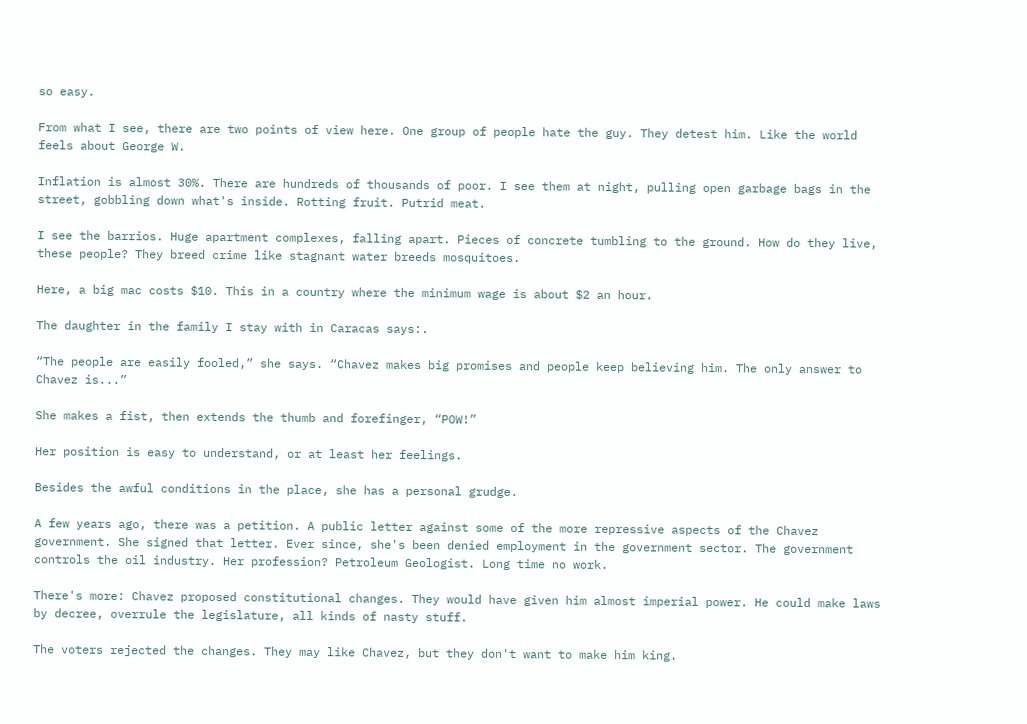so easy.

From what I see, there are two points of view here. One group of people hate the guy. They detest him. Like the world feels about George W.

Inflation is almost 30%. There are hundreds of thousands of poor. I see them at night, pulling open garbage bags in the street, gobbling down what's inside. Rotting fruit. Putrid meat.

I see the barrios. Huge apartment complexes, falling apart. Pieces of concrete tumbling to the ground. How do they live, these people? They breed crime like stagnant water breeds mosquitoes.

Here, a big mac costs $10. This in a country where the minimum wage is about $2 an hour.

The daughter in the family I stay with in Caracas says:.

“The people are easily fooled,” she says. “Chavez makes big promises and people keep believing him. The only answer to Chavez is...”

She makes a fist, then extends the thumb and forefinger, “POW!”

Her position is easy to understand, or at least her feelings.

Besides the awful conditions in the place, she has a personal grudge.

A few years ago, there was a petition. A public letter against some of the more repressive aspects of the Chavez government. She signed that letter. Ever since, she's been denied employment in the government sector. The government controls the oil industry. Her profession? Petroleum Geologist. Long time no work.

There's more: Chavez proposed constitutional changes. They would have given him almost imperial power. He could make laws by decree, overrule the legislature, all kinds of nasty stuff.

The voters rejected the changes. They may like Chavez, but they don't want to make him king.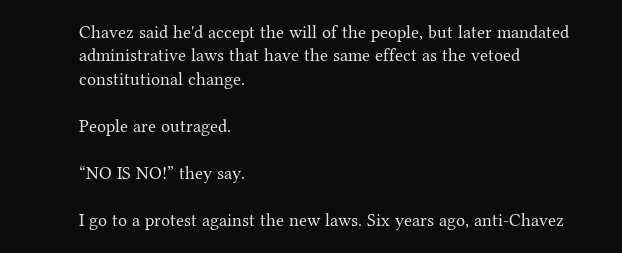Chavez said he'd accept the will of the people, but later mandated administrative laws that have the same effect as the vetoed constitutional change.

People are outraged.

“NO IS NO!” they say.

I go to a protest against the new laws. Six years ago, anti-Chavez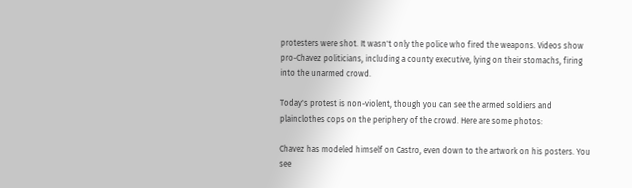protesters were shot. It wasn't only the police who fired the weapons. Videos show pro-Chavez politicians, including a county executive, lying on their stomachs, firing into the unarmed crowd.

Today's protest is non-violent, though you can see the armed soldiers and plainclothes cops on the periphery of the crowd. Here are some photos:

Chavez has modeled himself on Castro, even down to the artwork on his posters. You see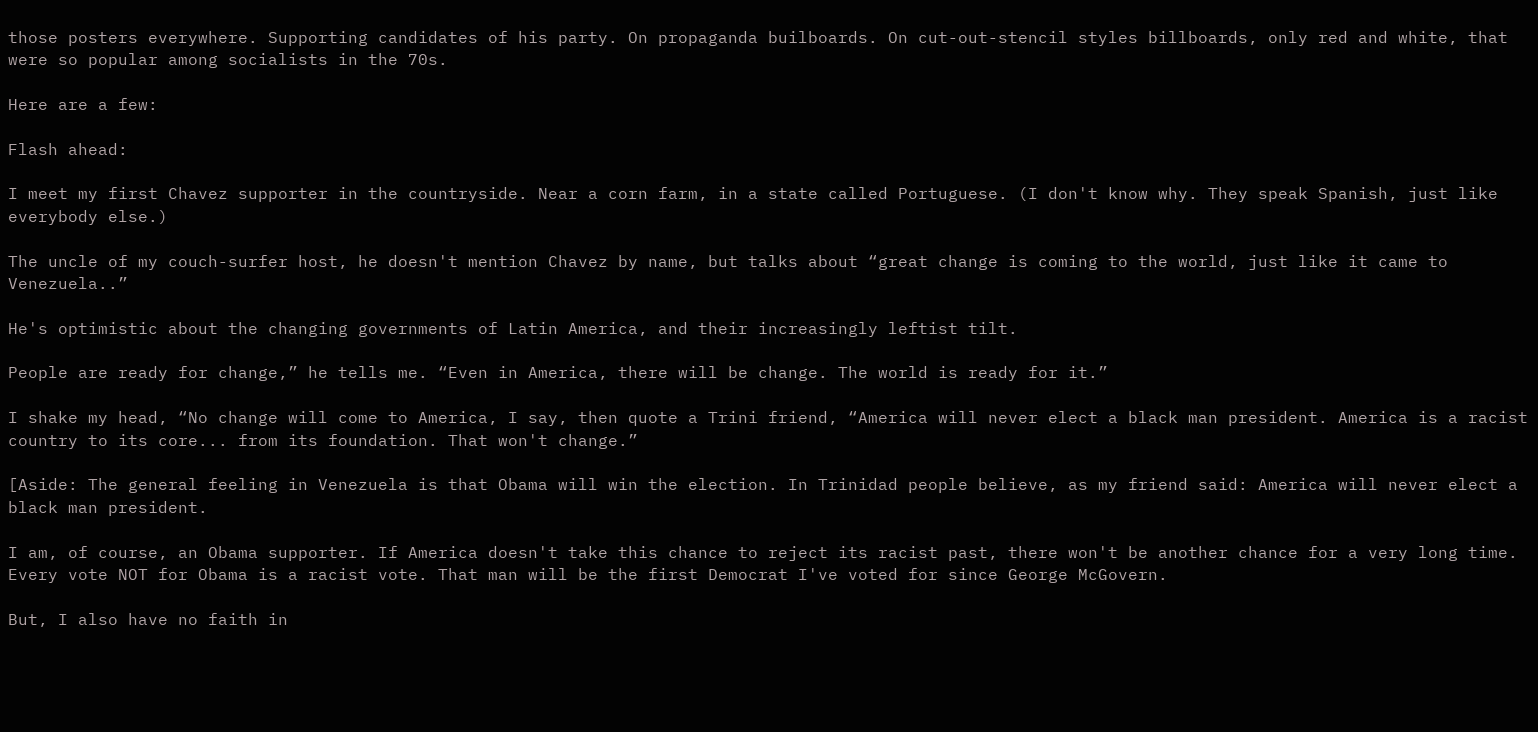those posters everywhere. Supporting candidates of his party. On propaganda builboards. On cut-out-stencil styles billboards, only red and white, that were so popular among socialists in the 70s.

Here are a few:

Flash ahead:

I meet my first Chavez supporter in the countryside. Near a corn farm, in a state called Portuguese. (I don't know why. They speak Spanish, just like everybody else.)

The uncle of my couch-surfer host, he doesn't mention Chavez by name, but talks about “great change is coming to the world, just like it came to Venezuela..”

He's optimistic about the changing governments of Latin America, and their increasingly leftist tilt.

People are ready for change,” he tells me. “Even in America, there will be change. The world is ready for it.”

I shake my head, “No change will come to America, I say, then quote a Trini friend, “America will never elect a black man president. America is a racist country to its core... from its foundation. That won't change.”

[Aside: The general feeling in Venezuela is that Obama will win the election. In Trinidad people believe, as my friend said: America will never elect a black man president.

I am, of course, an Obama supporter. If America doesn't take this chance to reject its racist past, there won't be another chance for a very long time. Every vote NOT for Obama is a racist vote. That man will be the first Democrat I've voted for since George McGovern.

But, I also have no faith in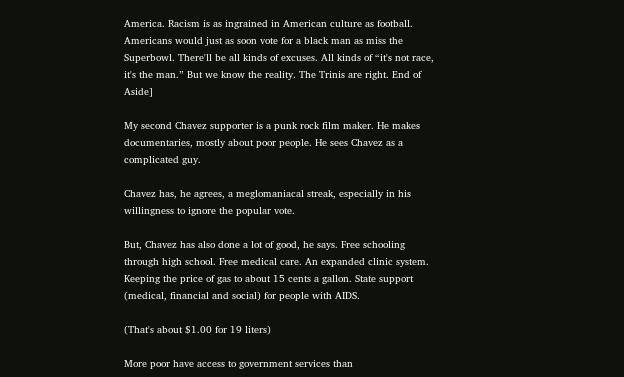America. Racism is as ingrained in American culture as football. Americans would just as soon vote for a black man as miss the Superbowl. There'll be all kinds of excuses. All kinds of “it's not race, it's the man.” But we know the reality. The Trinis are right. End of Aside]

My second Chavez supporter is a punk rock film maker. He makes documentaries, mostly about poor people. He sees Chavez as a complicated guy.

Chavez has, he agrees, a meglomaniacal streak, especially in his willingness to ignore the popular vote.

But, Chavez has also done a lot of good, he says. Free schooling through high school. Free medical care. An expanded clinic system. Keeping the price of gas to about 15 cents a gallon. State support (medical, financial and social) for people with AIDS.

(That's about $1.00 for 19 liters)

More poor have access to government services than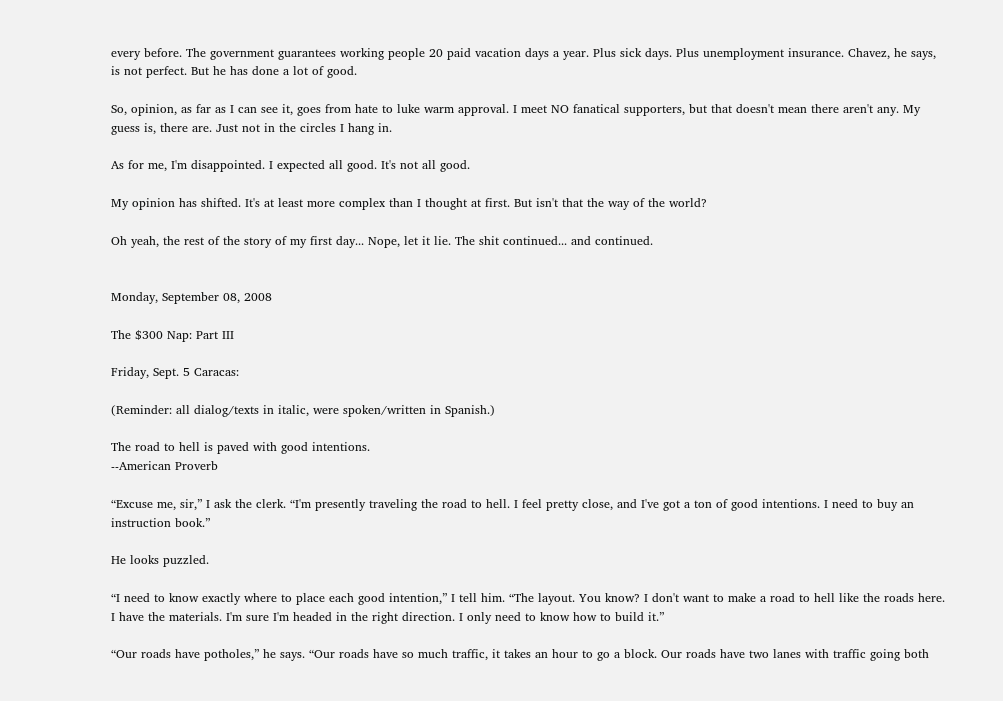every before. The government guarantees working people 20 paid vacation days a year. Plus sick days. Plus unemployment insurance. Chavez, he says, is not perfect. But he has done a lot of good.

So, opinion, as far as I can see it, goes from hate to luke warm approval. I meet NO fanatical supporters, but that doesn't mean there aren't any. My guess is, there are. Just not in the circles I hang in.

As for me, I'm disappointed. I expected all good. It's not all good.

My opinion has shifted. It's at least more complex than I thought at first. But isn't that the way of the world?

Oh yeah, the rest of the story of my first day... Nope, let it lie. The shit continued... and continued.


Monday, September 08, 2008

The $300 Nap: Part III

Friday, Sept. 5 Caracas:

(Reminder: all dialog/texts in italic, were spoken/written in Spanish.)

The road to hell is paved with good intentions.
--American Proverb

“Excuse me, sir,” I ask the clerk. “I'm presently traveling the road to hell. I feel pretty close, and I've got a ton of good intentions. I need to buy an instruction book.”

He looks puzzled.

“I need to know exactly where to place each good intention,” I tell him. “The layout. You know? I don't want to make a road to hell like the roads here. I have the materials. I'm sure I'm headed in the right direction. I only need to know how to build it.”

“Our roads have potholes,” he says. “Our roads have so much traffic, it takes an hour to go a block. Our roads have two lanes with traffic going both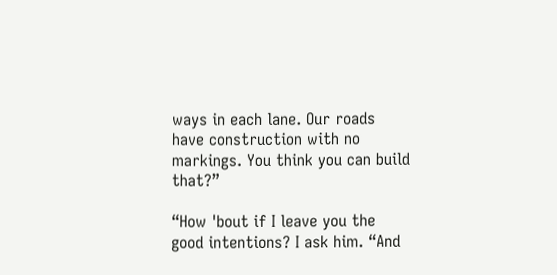ways in each lane. Our roads have construction with no markings. You think you can build that?”

“How 'bout if I leave you the good intentions? I ask him. “And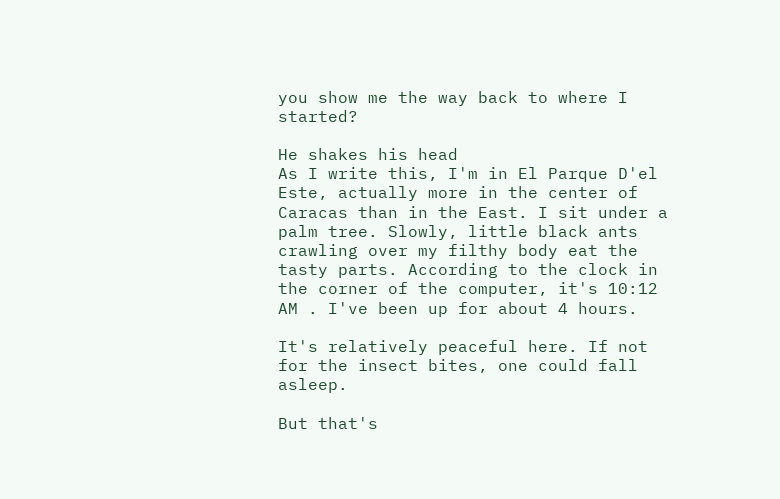you show me the way back to where I started?

He shakes his head
As I write this, I'm in El Parque D'el Este, actually more in the center of Caracas than in the East. I sit under a palm tree. Slowly, little black ants crawling over my filthy body eat the tasty parts. According to the clock in the corner of the computer, it's 10:12 AM . I've been up for about 4 hours.

It's relatively peaceful here. If not for the insect bites, one could fall asleep.

But that's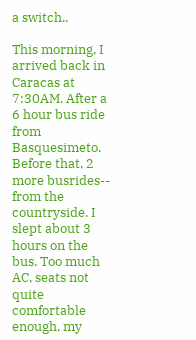a switch..

This morning, I arrived back in Caracas at 7:30AM. After a 6 hour bus ride from Basquesimeto. Before that, 2 more busrides-- from the countryside. I slept about 3 hours on the bus. Too much AC, seats not quite comfortable enough, my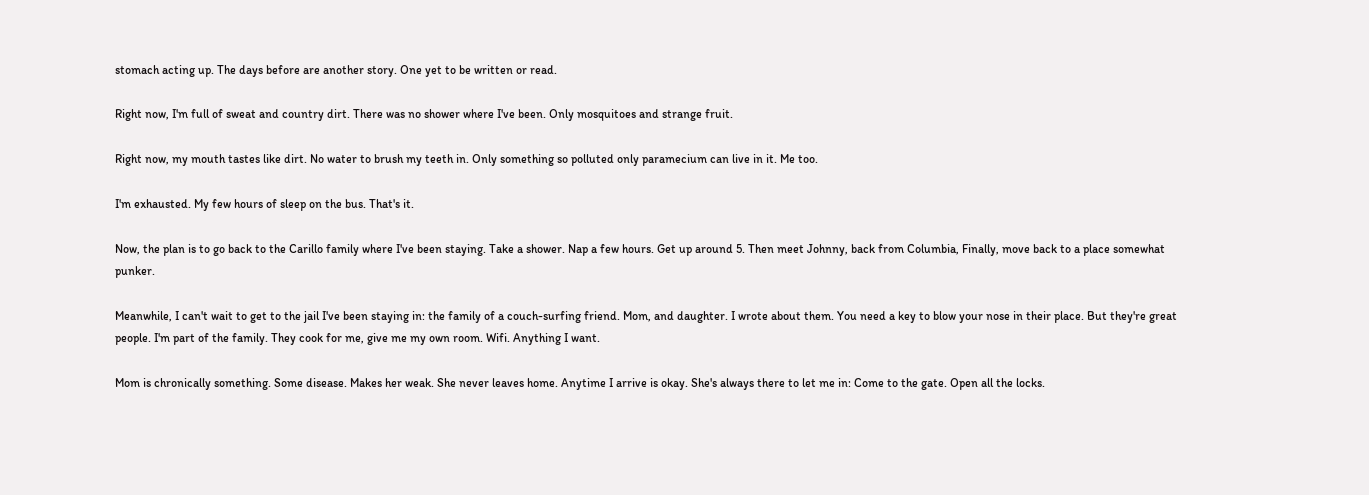stomach acting up. The days before are another story. One yet to be written or read.

Right now, I'm full of sweat and country dirt. There was no shower where I've been. Only mosquitoes and strange fruit.

Right now, my mouth tastes like dirt. No water to brush my teeth in. Only something so polluted only paramecium can live in it. Me too.

I'm exhausted. My few hours of sleep on the bus. That's it.

Now, the plan is to go back to the Carillo family where I've been staying. Take a shower. Nap a few hours. Get up around 5. Then meet Johnny, back from Columbia, Finally, move back to a place somewhat punker.

Meanwhile, I can't wait to get to the jail I've been staying in: the family of a couch-surfing friend. Mom, and daughter. I wrote about them. You need a key to blow your nose in their place. But they're great people. I'm part of the family. They cook for me, give me my own room. Wifi. Anything I want.

Mom is chronically something. Some disease. Makes her weak. She never leaves home. Anytime I arrive is okay. She's always there to let me in: Come to the gate. Open all the locks.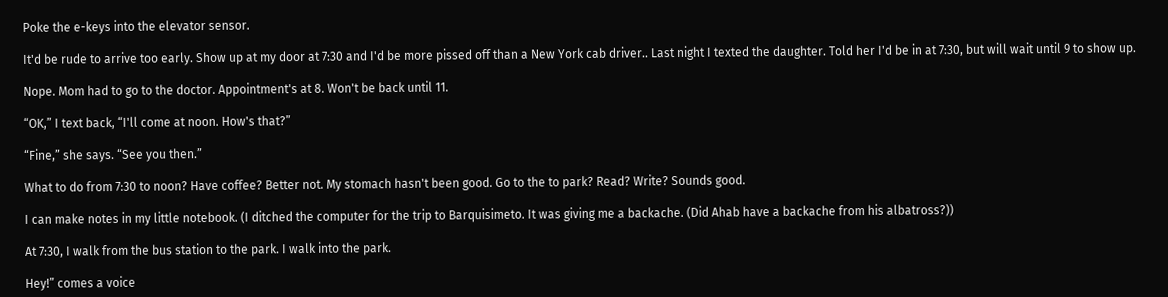Poke the e-keys into the elevator sensor.

It'd be rude to arrive too early. Show up at my door at 7:30 and I'd be more pissed off than a New York cab driver.. Last night I texted the daughter. Told her I'd be in at 7:30, but will wait until 9 to show up.

Nope. Mom had to go to the doctor. Appointment's at 8. Won't be back until 11.

“OK,” I text back, “I'll come at noon. How's that?”

“Fine,” she says. “See you then.”

What to do from 7:30 to noon? Have coffee? Better not. My stomach hasn't been good. Go to the to park? Read? Write? Sounds good.

I can make notes in my little notebook. (I ditched the computer for the trip to Barquisimeto. It was giving me a backache. (Did Ahab have a backache from his albatross?))

At 7:30, I walk from the bus station to the park. I walk into the park.

Hey!” comes a voice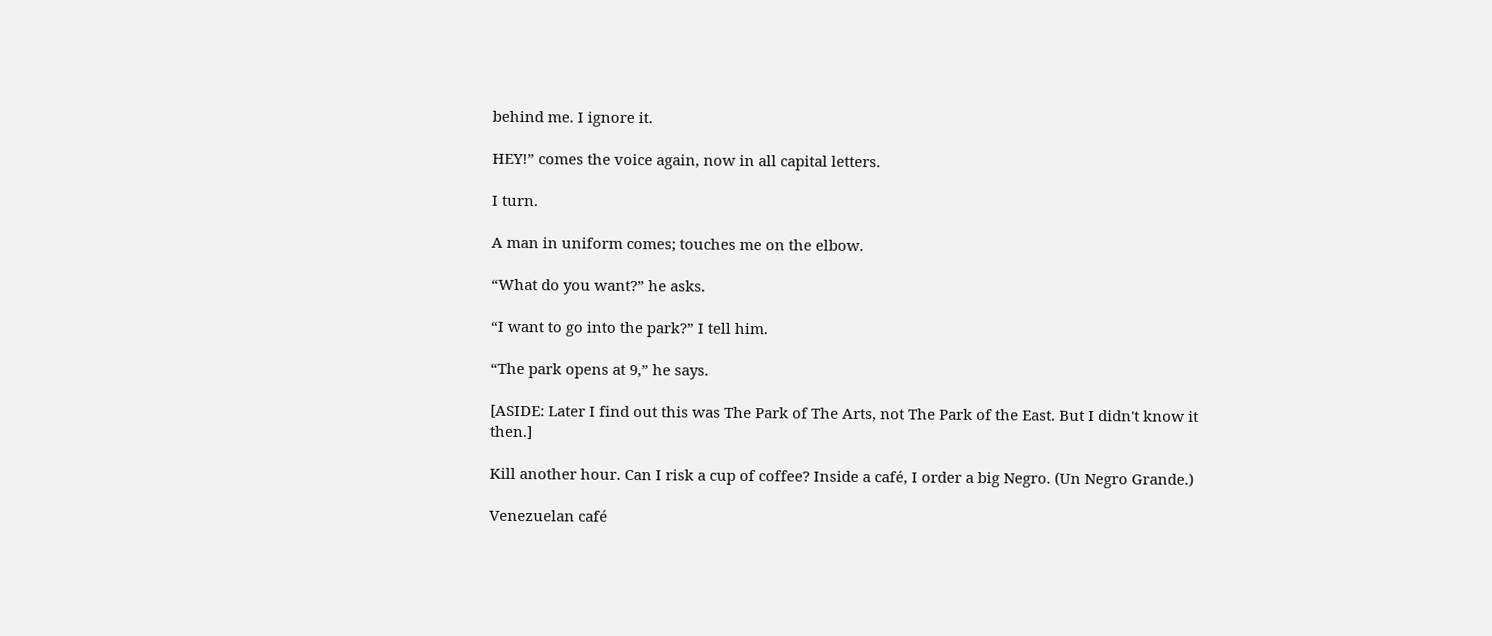behind me. I ignore it.

HEY!” comes the voice again, now in all capital letters.

I turn.

A man in uniform comes; touches me on the elbow.

“What do you want?” he asks.

“I want to go into the park?” I tell him.

“The park opens at 9,” he says.

[ASIDE: Later I find out this was The Park of The Arts, not The Park of the East. But I didn't know it then.]

Kill another hour. Can I risk a cup of coffee? Inside a café, I order a big Negro. (Un Negro Grande.)

Venezuelan café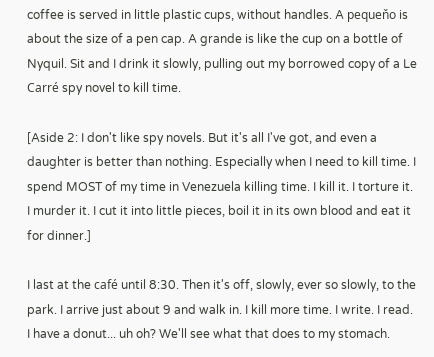coffee is served in little plastic cups, without handles. A pequeňo is about the size of a pen cap. A grande is like the cup on a bottle of Nyquil. Sit and I drink it slowly, pulling out my borrowed copy of a Le Carré spy novel to kill time.

[Aside 2: I don't like spy novels. But it's all I've got, and even a daughter is better than nothing. Especially when I need to kill time. I spend MOST of my time in Venezuela killing time. I kill it. I torture it. I murder it. I cut it into little pieces, boil it in its own blood and eat it for dinner.]

I last at the café until 8:30. Then it's off, slowly, ever so slowly, to the park. I arrive just about 9 and walk in. I kill more time. I write. I read. I have a donut... uh oh? We'll see what that does to my stomach.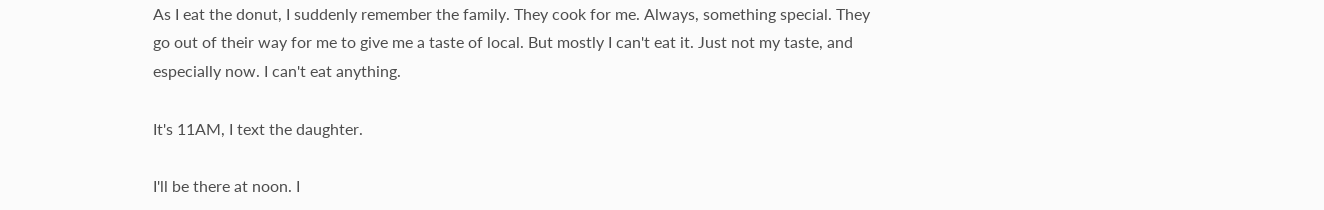As I eat the donut, I suddenly remember the family. They cook for me. Always, something special. They go out of their way for me to give me a taste of local. But mostly I can't eat it. Just not my taste, and especially now. I can't eat anything.

It's 11AM, I text the daughter.

I'll be there at noon. I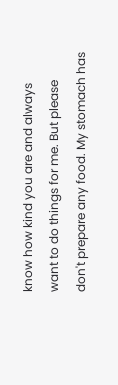know how kind you are and always want to do things for me. But please don't prepare any food. My stomach has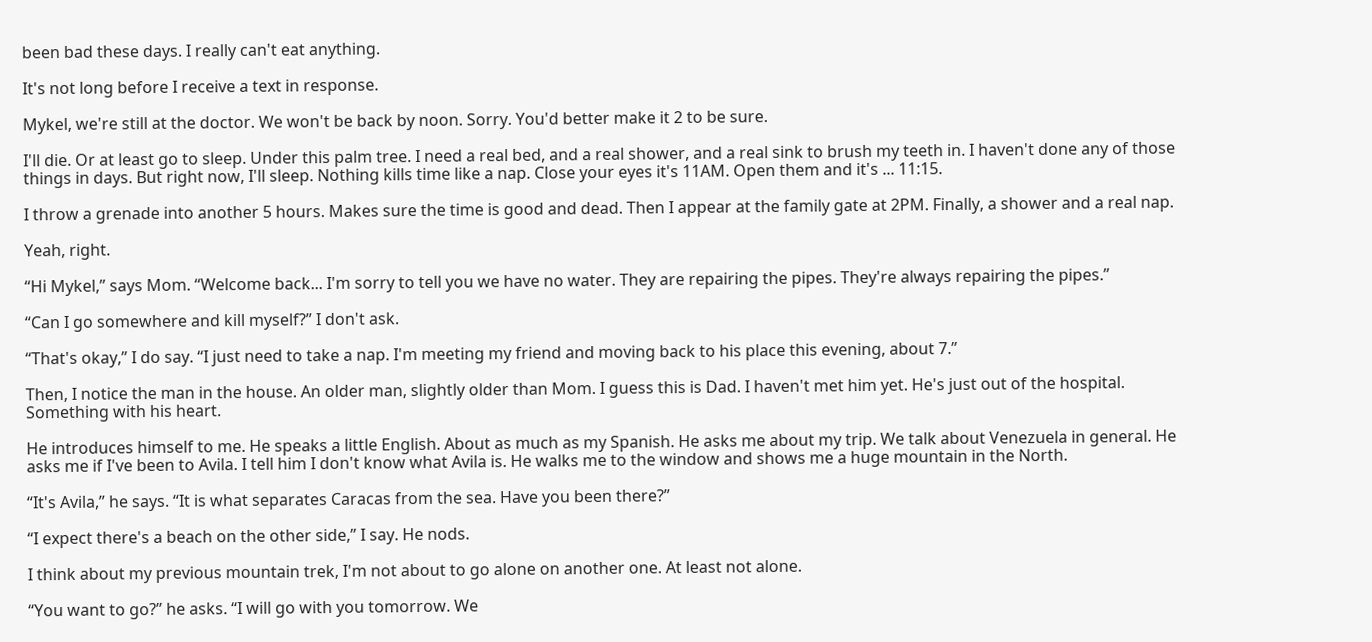been bad these days. I really can't eat anything.

It's not long before I receive a text in response.

Mykel, we're still at the doctor. We won't be back by noon. Sorry. You'd better make it 2 to be sure.

I'll die. Or at least go to sleep. Under this palm tree. I need a real bed, and a real shower, and a real sink to brush my teeth in. I haven't done any of those things in days. But right now, I'll sleep. Nothing kills time like a nap. Close your eyes it's 11AM. Open them and it's ... 11:15.

I throw a grenade into another 5 hours. Makes sure the time is good and dead. Then I appear at the family gate at 2PM. Finally, a shower and a real nap.

Yeah, right.

“Hi Mykel,” says Mom. “Welcome back... I'm sorry to tell you we have no water. They are repairing the pipes. They're always repairing the pipes.”

“Can I go somewhere and kill myself?” I don't ask.

“That's okay,” I do say. “I just need to take a nap. I'm meeting my friend and moving back to his place this evening, about 7.”

Then, I notice the man in the house. An older man, slightly older than Mom. I guess this is Dad. I haven't met him yet. He's just out of the hospital. Something with his heart.

He introduces himself to me. He speaks a little English. About as much as my Spanish. He asks me about my trip. We talk about Venezuela in general. He asks me if I've been to Avila. I tell him I don't know what Avila is. He walks me to the window and shows me a huge mountain in the North.

“It's Avila,” he says. “It is what separates Caracas from the sea. Have you been there?”

“I expect there's a beach on the other side,” I say. He nods.

I think about my previous mountain trek, I'm not about to go alone on another one. At least not alone.

“You want to go?” he asks. “I will go with you tomorrow. We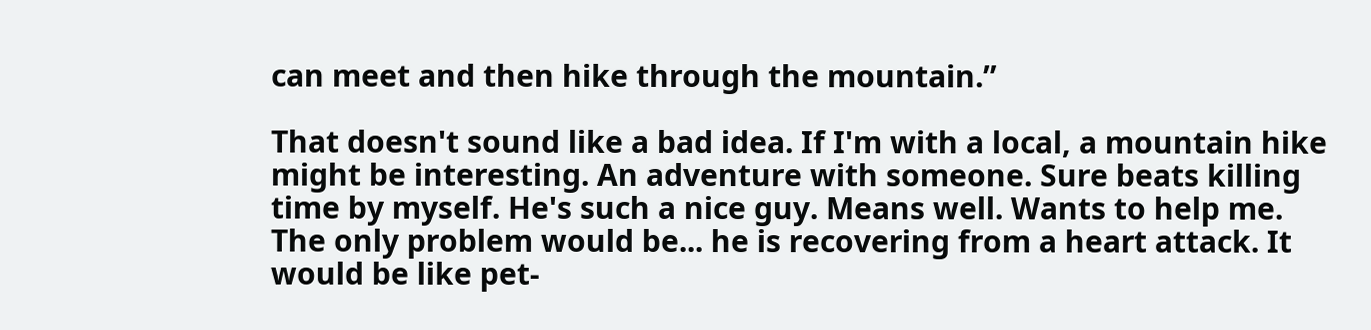can meet and then hike through the mountain.”

That doesn't sound like a bad idea. If I'm with a local, a mountain hike might be interesting. An adventure with someone. Sure beats killing time by myself. He's such a nice guy. Means well. Wants to help me. The only problem would be... he is recovering from a heart attack. It would be like pet-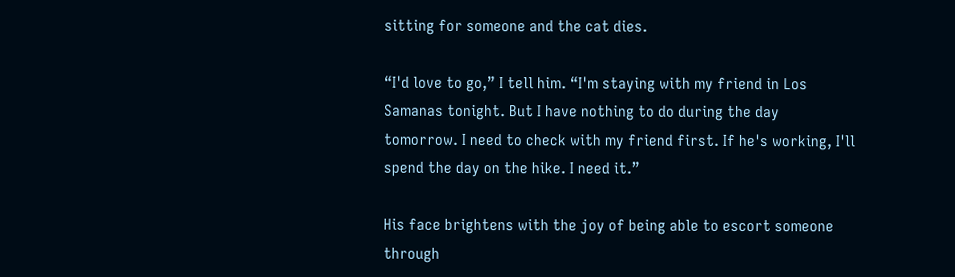sitting for someone and the cat dies.

“I'd love to go,” I tell him. “I'm staying with my friend in Los Samanas tonight. But I have nothing to do during the day tomorrow. I need to check with my friend first. If he's working, I'll spend the day on the hike. I need it.”

His face brightens with the joy of being able to escort someone through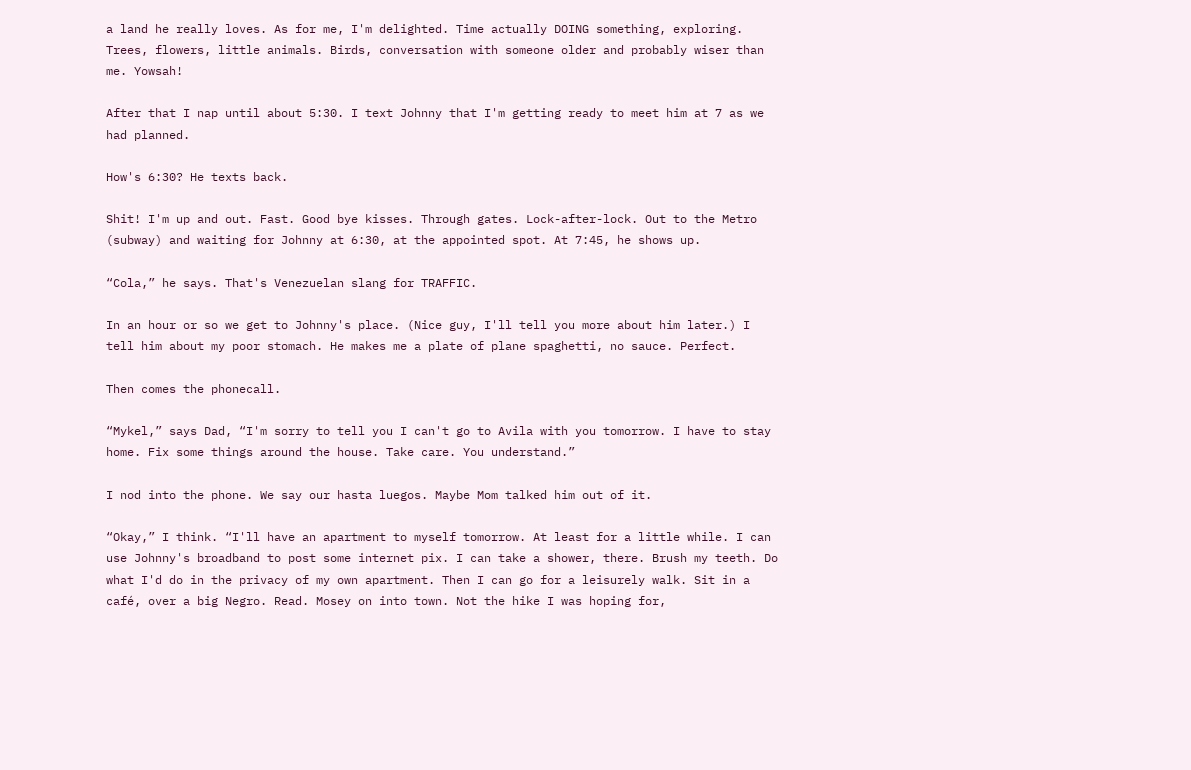a land he really loves. As for me, I'm delighted. Time actually DOING something, exploring. Trees, flowers, little animals. Birds, conversation with someone older and probably wiser than me. Yowsah!

After that I nap until about 5:30. I text Johnny that I'm getting ready to meet him at 7 as we had planned.

How's 6:30? He texts back.

Shit! I'm up and out. Fast. Good bye kisses. Through gates. Lock-after-lock. Out to the Metro (subway) and waiting for Johnny at 6:30, at the appointed spot. At 7:45, he shows up.

“Cola,” he says. That's Venezuelan slang for TRAFFIC.

In an hour or so we get to Johnny's place. (Nice guy, I'll tell you more about him later.) I tell him about my poor stomach. He makes me a plate of plane spaghetti, no sauce. Perfect.

Then comes the phonecall.

“Mykel,” says Dad, “I'm sorry to tell you I can't go to Avila with you tomorrow. I have to stay home. Fix some things around the house. Take care. You understand.”

I nod into the phone. We say our hasta luegos. Maybe Mom talked him out of it.

“Okay,” I think. “I'll have an apartment to myself tomorrow. At least for a little while. I can use Johnny's broadband to post some internet pix. I can take a shower, there. Brush my teeth. Do what I'd do in the privacy of my own apartment. Then I can go for a leisurely walk. Sit in a café, over a big Negro. Read. Mosey on into town. Not the hike I was hoping for,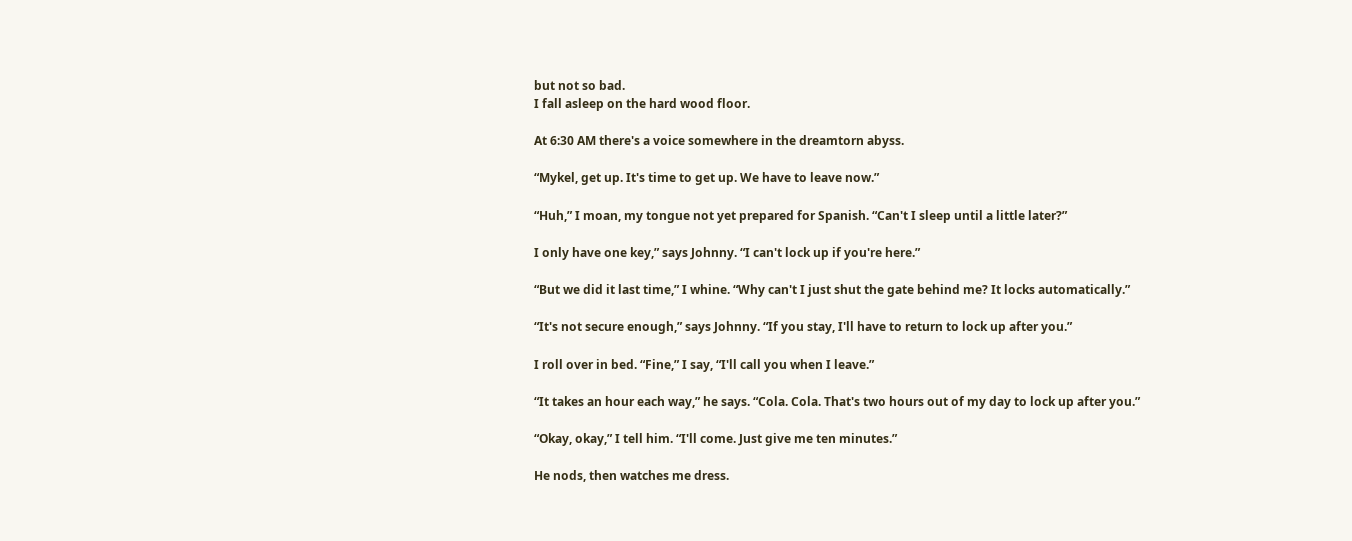but not so bad.
I fall asleep on the hard wood floor.

At 6:30 AM there's a voice somewhere in the dreamtorn abyss.

“Mykel, get up. It's time to get up. We have to leave now.”

“Huh,” I moan, my tongue not yet prepared for Spanish. “Can't I sleep until a little later?”

I only have one key,” says Johnny. “I can't lock up if you're here.”

“But we did it last time,” I whine. “Why can't I just shut the gate behind me? It locks automatically.”

“It's not secure enough,” says Johnny. “If you stay, I'll have to return to lock up after you.”

I roll over in bed. “Fine,” I say, “I'll call you when I leave.”

“It takes an hour each way,” he says. “Cola. Cola. That's two hours out of my day to lock up after you.”

“Okay, okay,” I tell him. “I'll come. Just give me ten minutes.”

He nods, then watches me dress.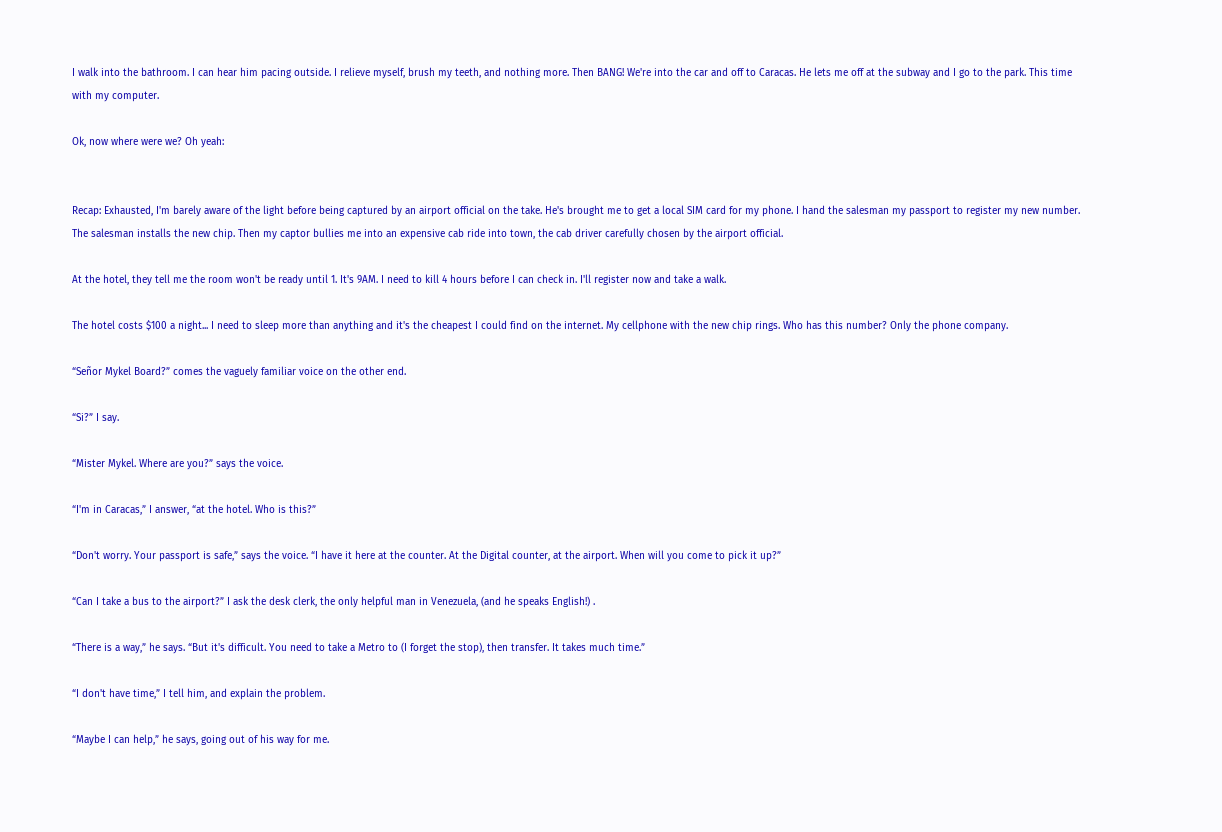I walk into the bathroom. I can hear him pacing outside. I relieve myself, brush my teeth, and nothing more. Then BANG! We're into the car and off to Caracas. He lets me off at the subway and I go to the park. This time with my computer.

Ok, now where were we? Oh yeah:


Recap: Exhausted, I'm barely aware of the light before being captured by an airport official on the take. He's brought me to get a local SIM card for my phone. I hand the salesman my passport to register my new number. The salesman installs the new chip. Then my captor bullies me into an expensive cab ride into town, the cab driver carefully chosen by the airport official.

At the hotel, they tell me the room won't be ready until 1. It's 9AM. I need to kill 4 hours before I can check in. I'll register now and take a walk.

The hotel costs $100 a night... I need to sleep more than anything and it's the cheapest I could find on the internet. My cellphone with the new chip rings. Who has this number? Only the phone company.

“Señor Mykel Board?” comes the vaguely familiar voice on the other end.

“Si?” I say.

“Mister Mykel. Where are you?” says the voice.

“I'm in Caracas,” I answer, “at the hotel. Who is this?”

“Don't worry. Your passport is safe,” says the voice. “I have it here at the counter. At the Digital counter, at the airport. When will you come to pick it up?”

“Can I take a bus to the airport?” I ask the desk clerk, the only helpful man in Venezuela, (and he speaks English!) .

“There is a way,” he says. “But it's difficult. You need to take a Metro to (I forget the stop), then transfer. It takes much time.”

“I don't have time,” I tell him, and explain the problem.

“Maybe I can help,” he says, going out of his way for me.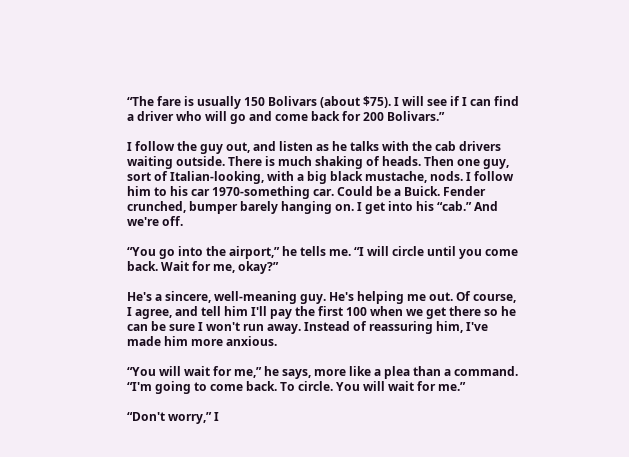“The fare is usually 150 Bolivars (about $75). I will see if I can find a driver who will go and come back for 200 Bolivars.”

I follow the guy out, and listen as he talks with the cab drivers waiting outside. There is much shaking of heads. Then one guy, sort of Italian-looking, with a big black mustache, nods. I follow him to his car 1970-something car. Could be a Buick. Fender crunched, bumper barely hanging on. I get into his “cab.” And we're off.

“You go into the airport,” he tells me. “I will circle until you come back. Wait for me, okay?”

He's a sincere, well-meaning guy. He's helping me out. Of course, I agree, and tell him I'll pay the first 100 when we get there so he can be sure I won't run away. Instead of reassuring him, I've made him more anxious.

“You will wait for me,” he says, more like a plea than a command. “I'm going to come back. To circle. You will wait for me.”

“Don't worry,” I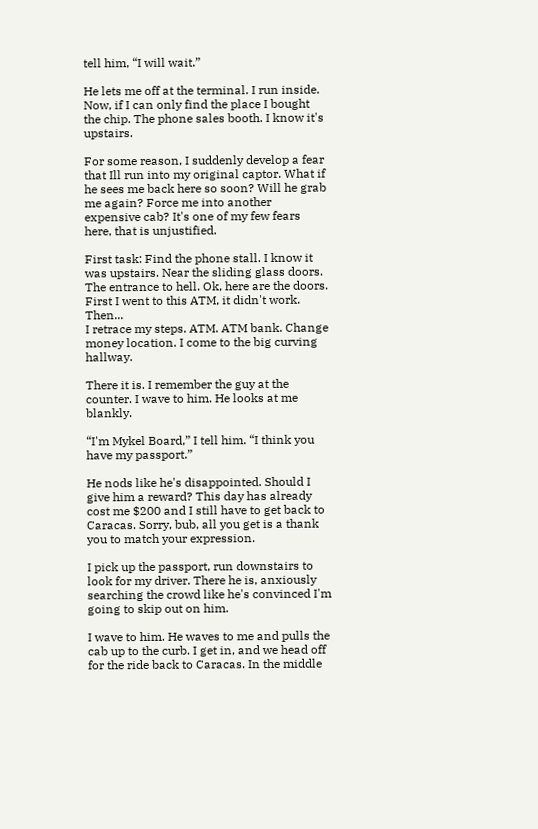tell him, “I will wait.”

He lets me off at the terminal. I run inside. Now, if I can only find the place I bought the chip. The phone sales booth. I know it's upstairs.

For some reason, I suddenly develop a fear that Ill run into my original captor. What if he sees me back here so soon? Will he grab me again? Force me into another expensive cab? It's one of my few fears here, that is unjustified.

First task: Find the phone stall. I know it was upstairs. Near the sliding glass doors. The entrance to hell. Ok, here are the doors. First I went to this ATM, it didn't work. Then...
I retrace my steps. ATM. ATM bank. Change money location. I come to the big curving hallway.

There it is. I remember the guy at the counter. I wave to him. He looks at me blankly.

“I'm Mykel Board,” I tell him. “I think you have my passport.”

He nods like he's disappointed. Should I give him a reward? This day has already cost me $200 and I still have to get back to Caracas. Sorry, bub, all you get is a thank you to match your expression.

I pick up the passport, run downstairs to look for my driver. There he is, anxiously searching the crowd like he's convinced I'm going to skip out on him.

I wave to him. He waves to me and pulls the cab up to the curb. I get in, and we head off for the ride back to Caracas. In the middle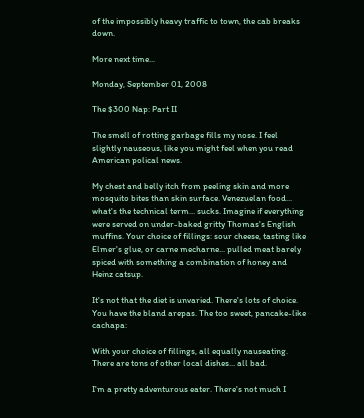of the impossibly heavy traffic to town, the cab breaks down.

More next time...

Monday, September 01, 2008

The $300 Nap: Part II

The smell of rotting garbage fills my nose. I feel slightly nauseous, like you might feel when you read American polical news.

My chest and belly itch from peeling skin and more mosquito bites than skin surface. Venezuelan food... what's the technical term... sucks. Imagine if everything were served on under-baked gritty Thomas's English muffins. Your choice of fillings: sour cheese, tasting like Elmer's glue, or carne mecharne... pulled meat barely spiced with something a combination of honey and Heinz catsup.

It's not that the diet is unvaried. There's lots of choice. You have the bland arepas. The too sweet, pancake-like cachapa:

With your choice of fillings, all equally nauseating. There are tons of other local dishes... all bad.

I'm a pretty adventurous eater. There's not much I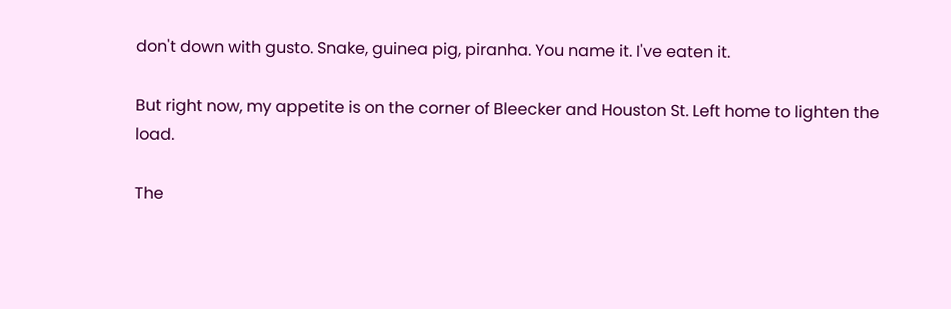don't down with gusto. Snake, guinea pig, piranha. You name it. I've eaten it.

But right now, my appetite is on the corner of Bleecker and Houston St. Left home to lighten the load.

The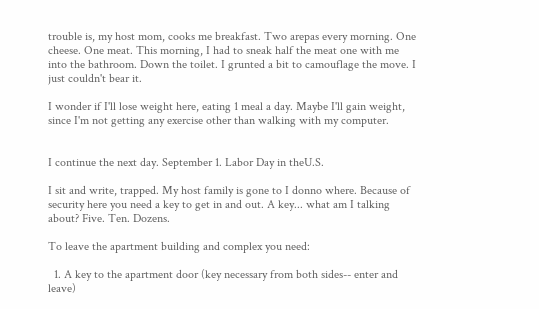trouble is, my host mom, cooks me breakfast. Two arepas every morning. One cheese. One meat. This morning, I had to sneak half the meat one with me into the bathroom. Down the toilet. I grunted a bit to camouflage the move. I just couldn't bear it.

I wonder if I'll lose weight here, eating 1 meal a day. Maybe I'll gain weight, since I'm not getting any exercise other than walking with my computer.


I continue the next day. September 1. Labor Day in theU.S.

I sit and write, trapped. My host family is gone to I donno where. Because of security here you need a key to get in and out. A key... what am I talking about? Five. Ten. Dozens.

To leave the apartment building and complex you need:

  1. A key to the apartment door (key necessary from both sides-- enter and leave)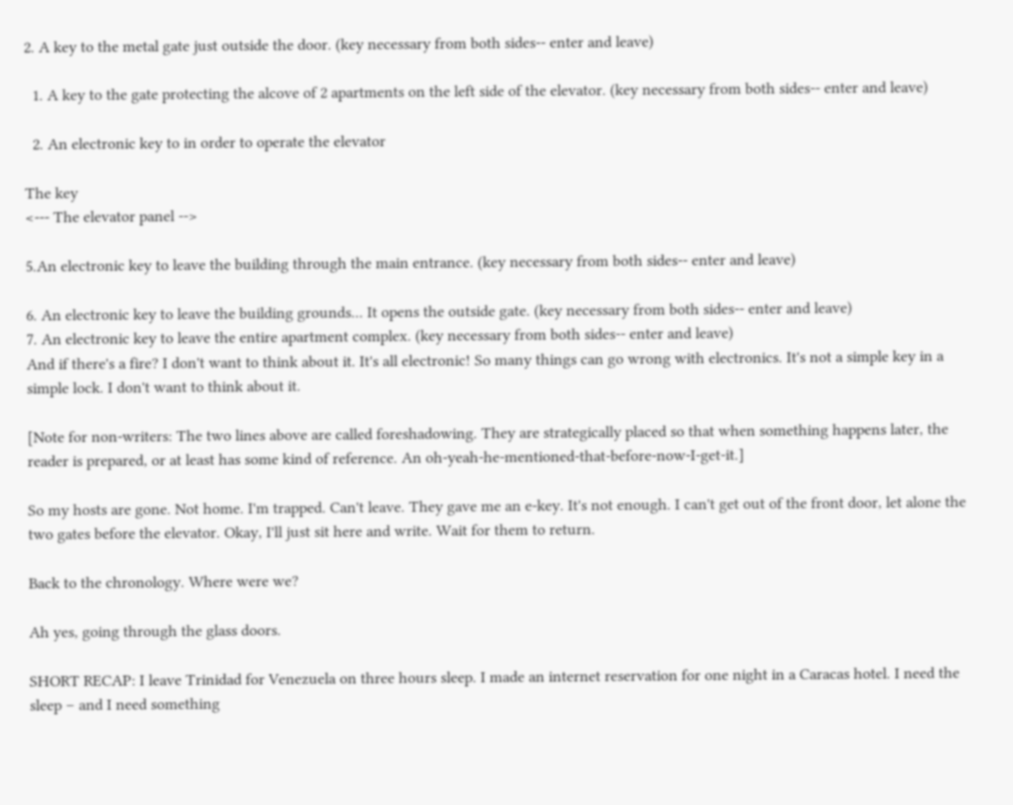2. A key to the metal gate just outside the door. (key necessary from both sides-- enter and leave)

  1. A key to the gate protecting the alcove of 2 apartments on the left side of the elevator. (key necessary from both sides-- enter and leave)

  2. An electronic key to in order to operate the elevator

The key
<--- The elevator panel -->

5.An electronic key to leave the building through the main entrance. (key necessary from both sides-- enter and leave)

6. An electronic key to leave the building grounds... It opens the outside gate. (key necessary from both sides-- enter and leave)
7. An electronic key to leave the entire apartment complex. (key necessary from both sides-- enter and leave)
And if there's a fire? I don't want to think about it. It's all electronic! So many things can go wrong with electronics. It's not a simple key in a simple lock. I don't want to think about it.

[Note for non-writers: The two lines above are called foreshadowing. They are strategically placed so that when something happens later, the reader is prepared, or at least has some kind of reference. An oh-yeah-he-mentioned-that-before-now-I-get-it.]

So my hosts are gone. Not home. I'm trapped. Can't leave. They gave me an e-key. It's not enough. I can't get out of the front door, let alone the two gates before the elevator. Okay, I'll just sit here and write. Wait for them to return.

Back to the chronology. Where were we?

Ah yes, going through the glass doors.

SHORT RECAP: I leave Trinidad for Venezuela on three hours sleep. I made an internet reservation for one night in a Caracas hotel. I need the sleep – and I need something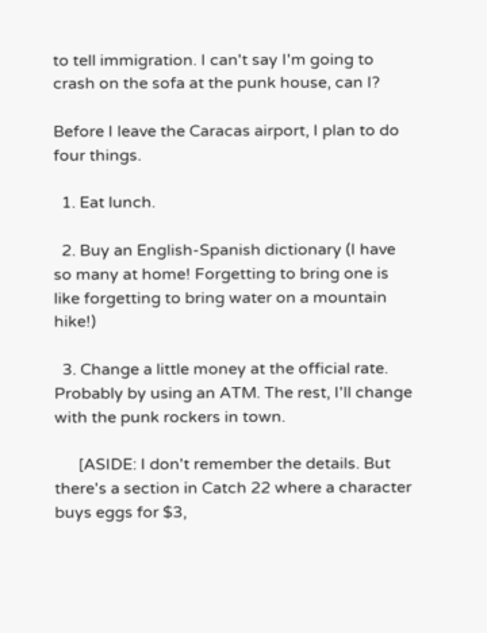to tell immigration. I can't say I'm going to crash on the sofa at the punk house, can I?

Before I leave the Caracas airport, I plan to do four things.

  1. Eat lunch.

  2. Buy an English-Spanish dictionary (I have so many at home! Forgetting to bring one is like forgetting to bring water on a mountain hike!)

  3. Change a little money at the official rate. Probably by using an ATM. The rest, I'll change with the punk rockers in town.

      [ASIDE: I don't remember the details. But there's a section in Catch 22 where a character buys eggs for $3,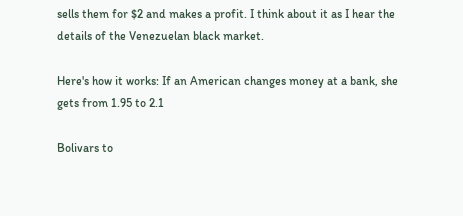sells them for $2 and makes a profit. I think about it as I hear the details of the Venezuelan black market.

Here's how it works: If an American changes money at a bank, she gets from 1.95 to 2.1

Bolivars to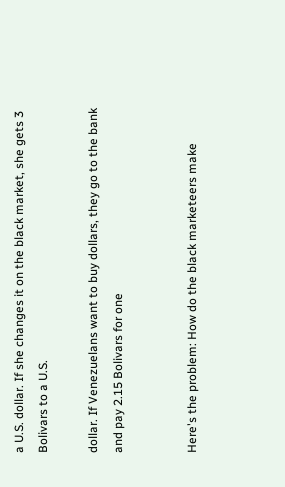a U.S. dollar. If she changes it on the black market, she gets 3 Bolivars to a U.S.

dollar. If Venezuelans want to buy dollars, they go to the bank and pay 2.15 Bolivars for one


Here's the problem: How do the black marketeers make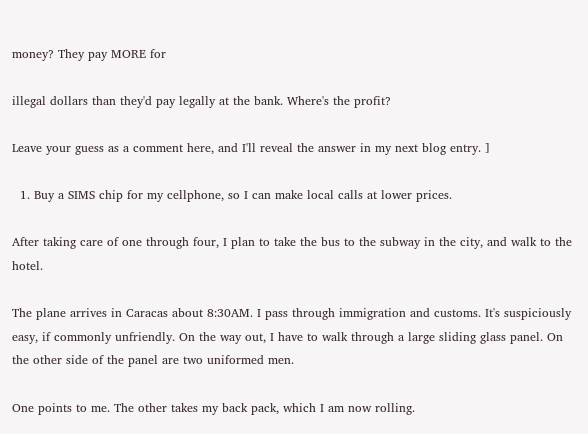money? They pay MORE for

illegal dollars than they'd pay legally at the bank. Where's the profit?

Leave your guess as a comment here, and I'll reveal the answer in my next blog entry. ]

  1. Buy a SIMS chip for my cellphone, so I can make local calls at lower prices.

After taking care of one through four, I plan to take the bus to the subway in the city, and walk to the hotel.

The plane arrives in Caracas about 8:30AM. I pass through immigration and customs. It's suspiciously easy, if commonly unfriendly. On the way out, I have to walk through a large sliding glass panel. On the other side of the panel are two uniformed men.

One points to me. The other takes my back pack, which I am now rolling.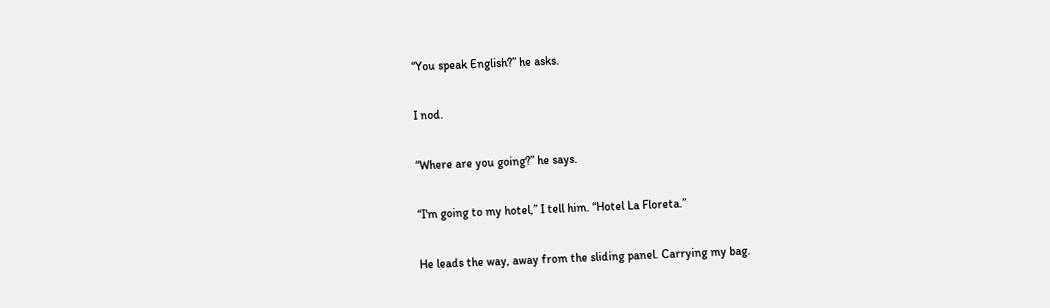“You speak English?” he asks.

I nod.

“Where are you going?” he says.

“I'm going to my hotel,” I tell him. “Hotel La Floreta.”

He leads the way, away from the sliding panel. Carrying my bag.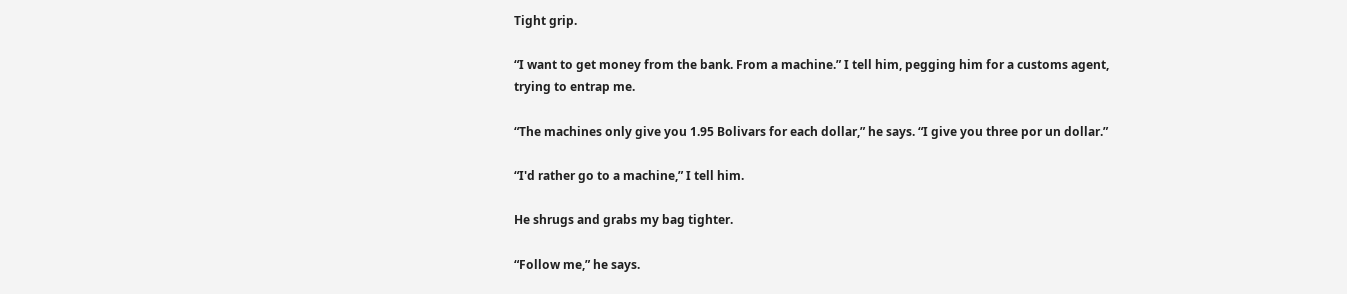Tight grip.

“I want to get money from the bank. From a machine.” I tell him, pegging him for a customs agent, trying to entrap me.

“The machines only give you 1.95 Bolivars for each dollar,” he says. “I give you three por un dollar.”

“I'd rather go to a machine,” I tell him.

He shrugs and grabs my bag tighter.

“Follow me,” he says.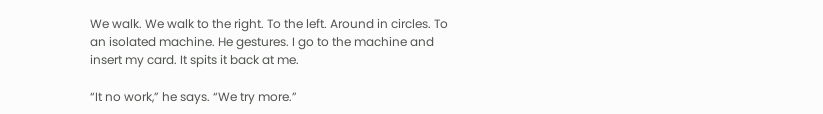We walk. We walk to the right. To the left. Around in circles. To an isolated machine. He gestures. I go to the machine and insert my card. It spits it back at me.

“It no work,” he says. “We try more.”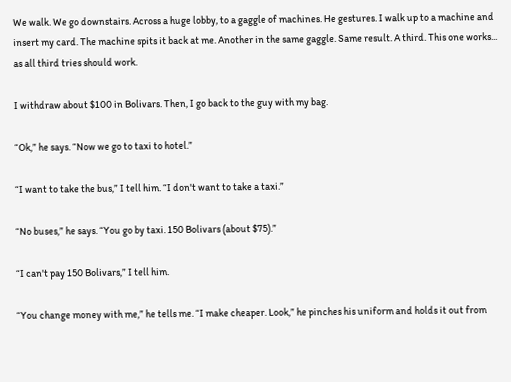We walk. We go downstairs. Across a huge lobby, to a gaggle of machines. He gestures. I walk up to a machine and insert my card. The machine spits it back at me. Another in the same gaggle. Same result. A third. This one works... as all third tries should work.

I withdraw about $100 in Bolivars. Then, I go back to the guy with my bag.

“Ok,” he says. “Now we go to taxi to hotel.”

“I want to take the bus,” I tell him. “I don't want to take a taxi.”

“No buses,” he says. “You go by taxi. 150 Bolivars (about $75).”

“I can't pay 150 Bolivars,” I tell him.

“You change money with me,” he tells me. “I make cheaper. Look,” he pinches his uniform and holds it out from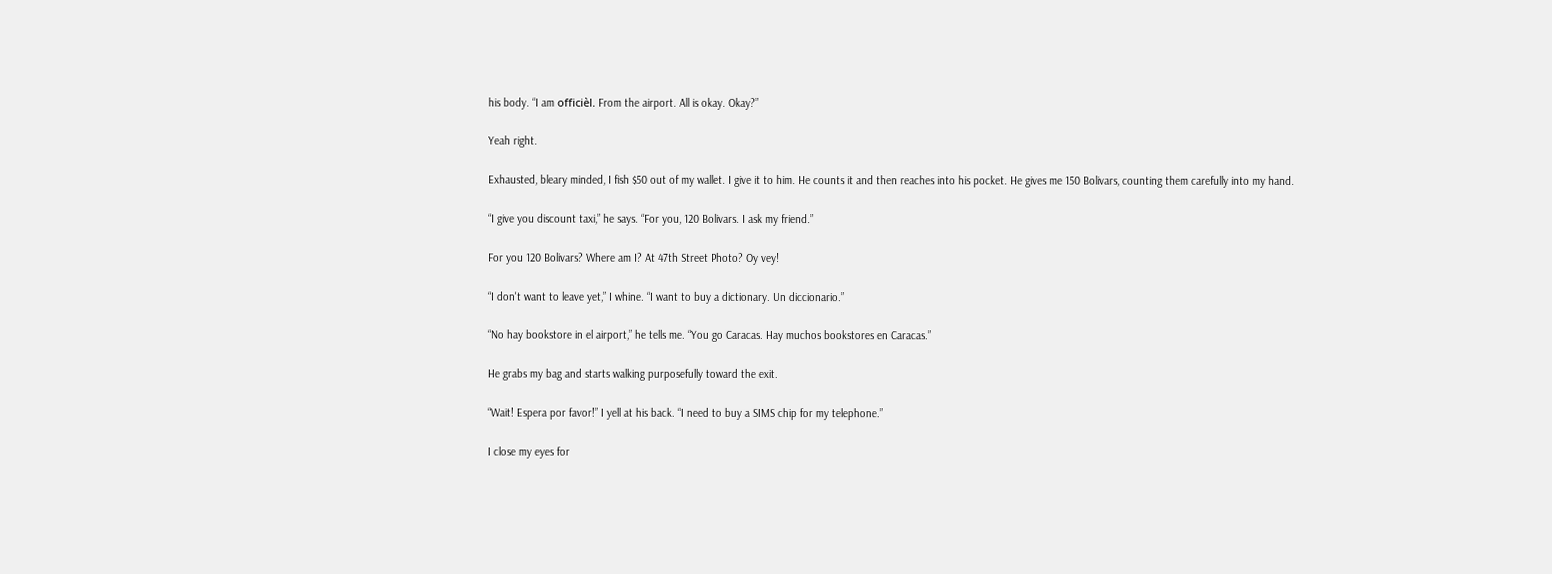his body. “I am officièl. From the airport. All is okay. Okay?”

Yeah right.

Exhausted, bleary minded, I fish $50 out of my wallet. I give it to him. He counts it and then reaches into his pocket. He gives me 150 Bolivars, counting them carefully into my hand.

“I give you discount taxi,” he says. “For you, 120 Bolivars. I ask my friend.”

For you 120 Bolivars? Where am I? At 47th Street Photo? Oy vey!

“I don't want to leave yet,” I whine. “I want to buy a dictionary. Un diccionario.”

“No hay bookstore in el airport,” he tells me. “You go Caracas. Hay muchos bookstores en Caracas.”

He grabs my bag and starts walking purposefully toward the exit.

“Wait! Espera por favor!” I yell at his back. “I need to buy a SIMS chip for my telephone.”

I close my eyes for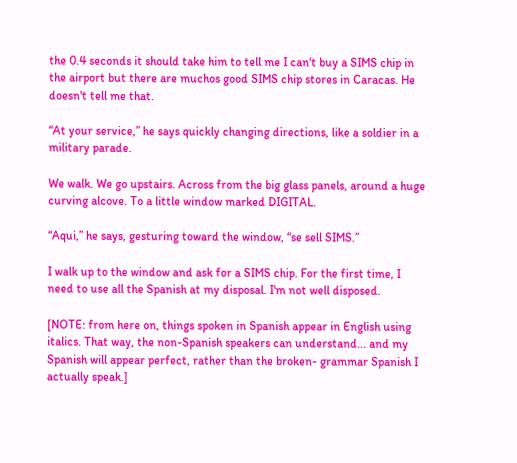the 0.4 seconds it should take him to tell me I can't buy a SIMS chip in the airport but there are muchos good SIMS chip stores in Caracas. He doesn't tell me that.

“At your service,” he says quickly changing directions, like a soldier in a military parade.

We walk. We go upstairs. Across from the big glass panels, around a huge curving alcove. To a little window marked DIGITAL.

“Aqui,” he says, gesturing toward the window, “se sell SIMS.”

I walk up to the window and ask for a SIMS chip. For the first time, I need to use all the Spanish at my disposal. I'm not well disposed.

[NOTE: from here on, things spoken in Spanish appear in English using italics. That way, the non-Spanish speakers can understand... and my Spanish will appear perfect, rather than the broken- grammar Spanish I actually speak.]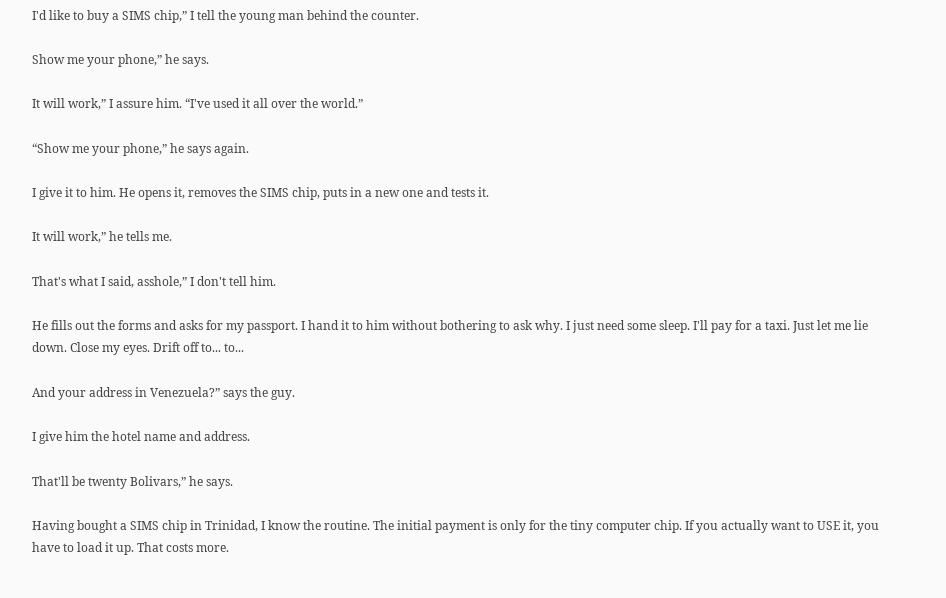I'd like to buy a SIMS chip,” I tell the young man behind the counter.

Show me your phone,” he says.

It will work,” I assure him. “I've used it all over the world.”

“Show me your phone,” he says again.

I give it to him. He opens it, removes the SIMS chip, puts in a new one and tests it.

It will work,” he tells me.

That's what I said, asshole,” I don't tell him.

He fills out the forms and asks for my passport. I hand it to him without bothering to ask why. I just need some sleep. I'll pay for a taxi. Just let me lie down. Close my eyes. Drift off to... to...

And your address in Venezuela?” says the guy.

I give him the hotel name and address.

That'll be twenty Bolivars,” he says.

Having bought a SIMS chip in Trinidad, I know the routine. The initial payment is only for the tiny computer chip. If you actually want to USE it, you have to load it up. That costs more.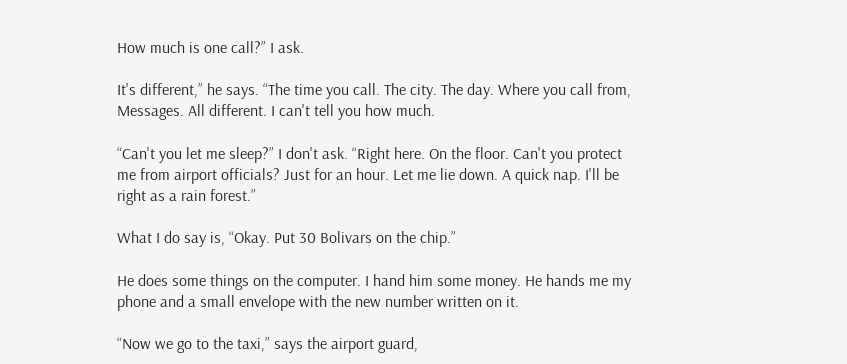How much is one call?” I ask.

It's different,” he says. “The time you call. The city. The day. Where you call from, Messages. All different. I can't tell you how much.

“Can't you let me sleep?” I don't ask. “Right here. On the floor. Can't you protect me from airport officials? Just for an hour. Let me lie down. A quick nap. I'll be right as a rain forest.”

What I do say is, “Okay. Put 30 Bolivars on the chip.”

He does some things on the computer. I hand him some money. He hands me my phone and a small envelope with the new number written on it.

“Now we go to the taxi,” says the airport guard,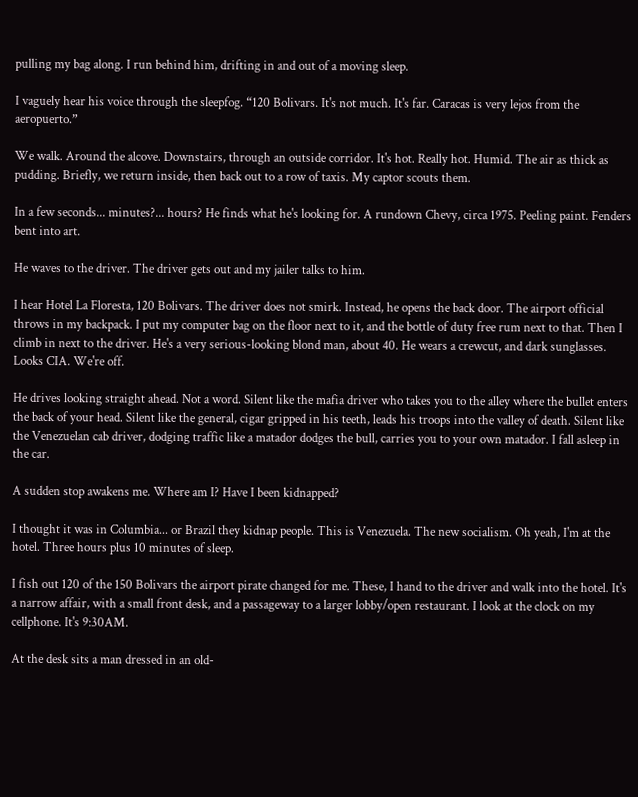pulling my bag along. I run behind him, drifting in and out of a moving sleep.

I vaguely hear his voice through the sleepfog. “120 Bolivars. It's not much. It's far. Caracas is very lejos from the aeropuerto.”

We walk. Around the alcove. Downstairs, through an outside corridor. It's hot. Really hot. Humid. The air as thick as pudding. Briefly, we return inside, then back out to a row of taxis. My captor scouts them.

In a few seconds... minutes?... hours? He finds what he's looking for. A rundown Chevy, circa 1975. Peeling paint. Fenders bent into art.

He waves to the driver. The driver gets out and my jailer talks to him.

I hear Hotel La Floresta, 120 Bolivars. The driver does not smirk. Instead, he opens the back door. The airport official throws in my backpack. I put my computer bag on the floor next to it, and the bottle of duty free rum next to that. Then I climb in next to the driver. He's a very serious-looking blond man, about 40. He wears a crewcut, and dark sunglasses. Looks CIA. We're off.

He drives looking straight ahead. Not a word. Silent like the mafia driver who takes you to the alley where the bullet enters the back of your head. Silent like the general, cigar gripped in his teeth, leads his troops into the valley of death. Silent like the Venezuelan cab driver, dodging traffic like a matador dodges the bull, carries you to your own matador. I fall asleep in the car.

A sudden stop awakens me. Where am I? Have I been kidnapped?

I thought it was in Columbia... or Brazil they kidnap people. This is Venezuela. The new socialism. Oh yeah, I'm at the hotel. Three hours plus 10 minutes of sleep.

I fish out 120 of the 150 Bolivars the airport pirate changed for me. These, I hand to the driver and walk into the hotel. It's a narrow affair, with a small front desk, and a passageway to a larger lobby/open restaurant. I look at the clock on my cellphone. It's 9:30AM.

At the desk sits a man dressed in an old-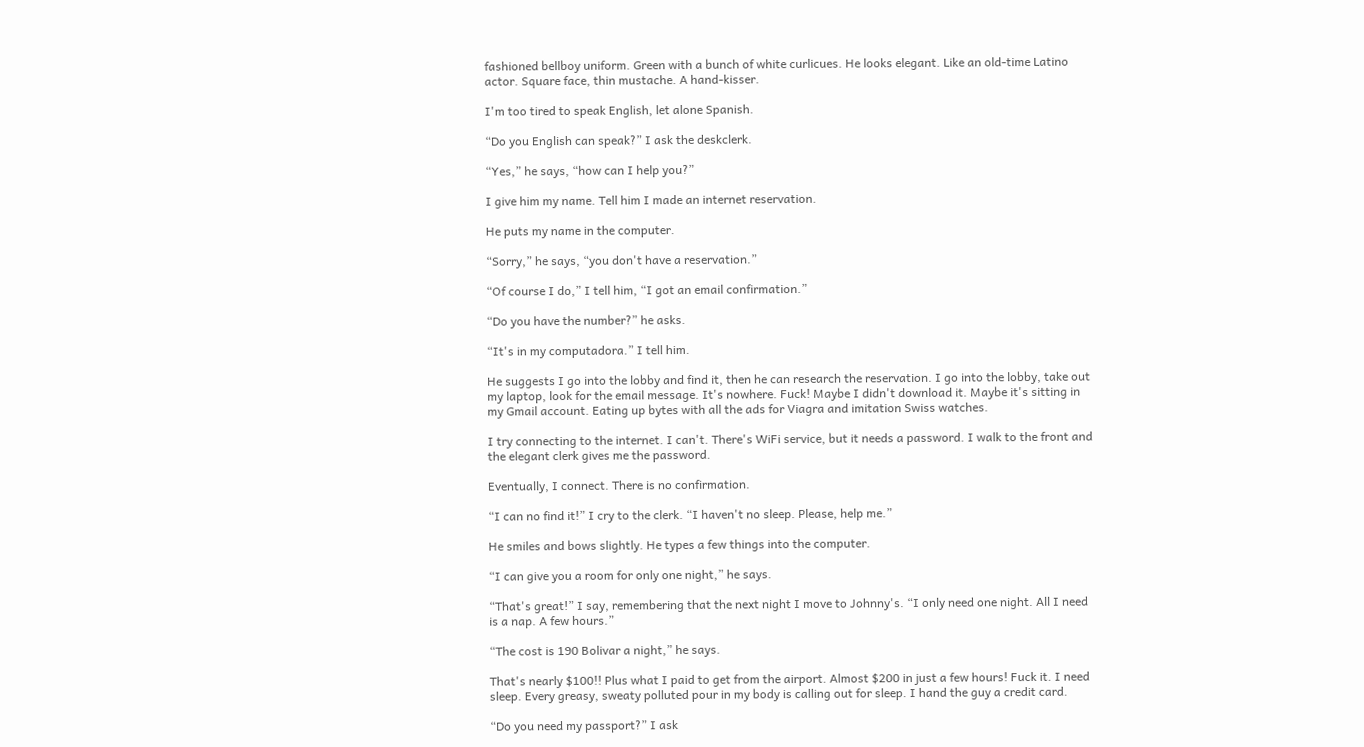fashioned bellboy uniform. Green with a bunch of white curlicues. He looks elegant. Like an old-time Latino actor. Square face, thin mustache. A hand-kisser.

I'm too tired to speak English, let alone Spanish.

“Do you English can speak?” I ask the deskclerk.

“Yes,” he says, “how can I help you?”

I give him my name. Tell him I made an internet reservation.

He puts my name in the computer.

“Sorry,” he says, “you don't have a reservation.”

“Of course I do,” I tell him, “I got an email confirmation.”

“Do you have the number?” he asks.

“It's in my computadora.” I tell him.

He suggests I go into the lobby and find it, then he can research the reservation. I go into the lobby, take out my laptop, look for the email message. It's nowhere. Fuck! Maybe I didn't download it. Maybe it's sitting in my Gmail account. Eating up bytes with all the ads for Viagra and imitation Swiss watches.

I try connecting to the internet. I can't. There's WiFi service, but it needs a password. I walk to the front and the elegant clerk gives me the password.

Eventually, I connect. There is no confirmation.

“I can no find it!” I cry to the clerk. “I haven't no sleep. Please, help me.”

He smiles and bows slightly. He types a few things into the computer.

“I can give you a room for only one night,” he says.

“That's great!” I say, remembering that the next night I move to Johnny's. “I only need one night. All I need is a nap. A few hours.”

“The cost is 190 Bolivar a night,” he says.

That's nearly $100!! Plus what I paid to get from the airport. Almost $200 in just a few hours! Fuck it. I need sleep. Every greasy, sweaty polluted pour in my body is calling out for sleep. I hand the guy a credit card.

“Do you need my passport?” I ask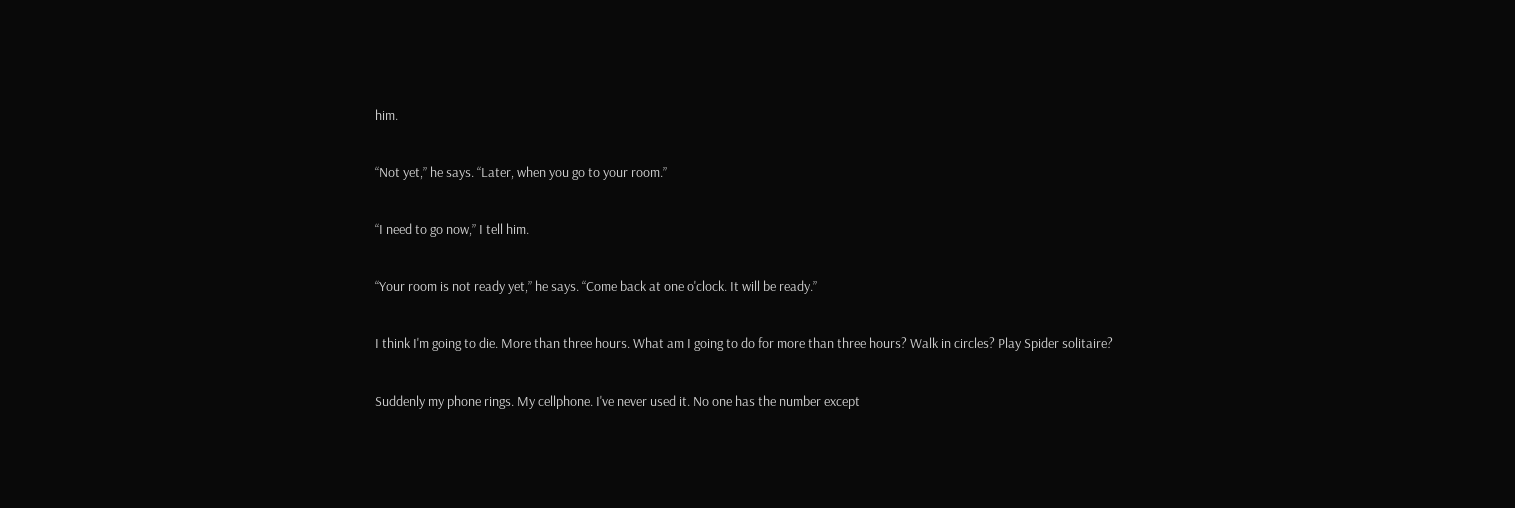him.

“Not yet,” he says. “Later, when you go to your room.”

“I need to go now,” I tell him.

“Your room is not ready yet,” he says. “Come back at one o'clock. It will be ready.”

I think I'm going to die. More than three hours. What am I going to do for more than three hours? Walk in circles? Play Spider solitaire?

Suddenly my phone rings. My cellphone. I've never used it. No one has the number except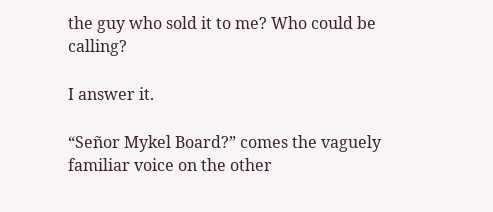the guy who sold it to me? Who could be calling?

I answer it.

“Señor Mykel Board?” comes the vaguely familiar voice on the other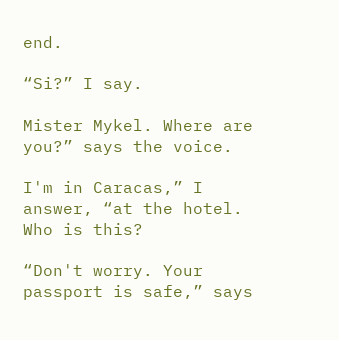end.

“Si?” I say.

Mister Mykel. Where are you?” says the voice.

I'm in Caracas,” I answer, “at the hotel. Who is this?

“Don't worry. Your passport is safe,” says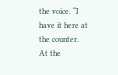the voice. “I have it here at the counter. At the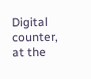Digital counter, at the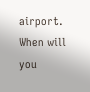airport. When will you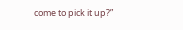come to pick it up?”